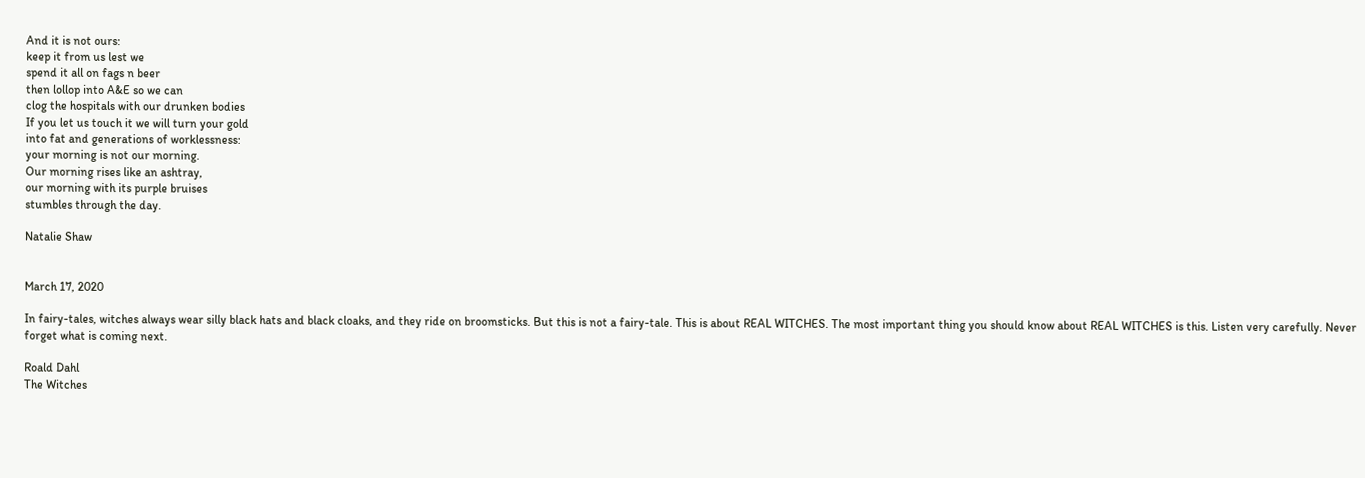And it is not ours:
keep it from us lest we
spend it all on fags n beer
then lollop into A&E so we can
clog the hospitals with our drunken bodies
If you let us touch it we will turn your gold
into fat and generations of worklessness:
your morning is not our morning.
Our morning rises like an ashtray,
our morning with its purple bruises
stumbles through the day.

Natalie Shaw


March 17, 2020

In fairy-tales, witches always wear silly black hats and black cloaks, and they ride on broomsticks. But this is not a fairy-tale. This is about REAL WITCHES. The most important thing you should know about REAL WITCHES is this. Listen very carefully. Never forget what is coming next.

Roald Dahl
The Witches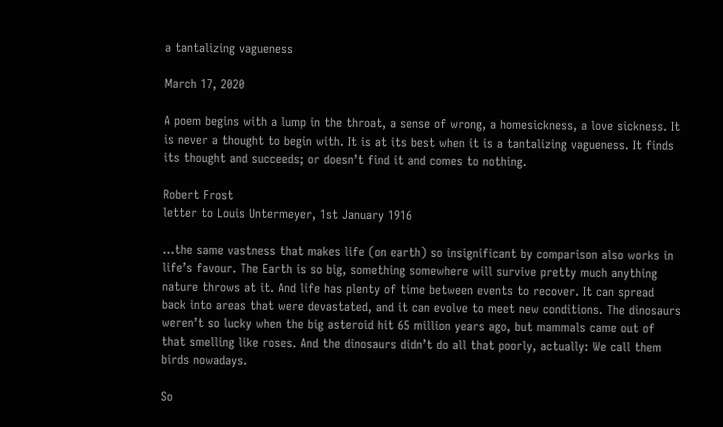a tantalizing vagueness

March 17, 2020

A poem begins with a lump in the throat, a sense of wrong, a homesickness, a love sickness. It is never a thought to begin with. It is at its best when it is a tantalizing vagueness. It finds its thought and succeeds; or doesn’t find it and comes to nothing.

Robert Frost
letter to Louis Untermeyer, 1st January 1916

…the same vastness that makes life (on earth) so insignificant by comparison also works in life’s favour. The Earth is so big, something somewhere will survive pretty much anything nature throws at it. And life has plenty of time between events to recover. It can spread back into areas that were devastated, and it can evolve to meet new conditions. The dinosaurs weren’t so lucky when the big asteroid hit 65 million years ago, but mammals came out of that smelling like roses. And the dinosaurs didn’t do all that poorly, actually: We call them birds nowadays.

So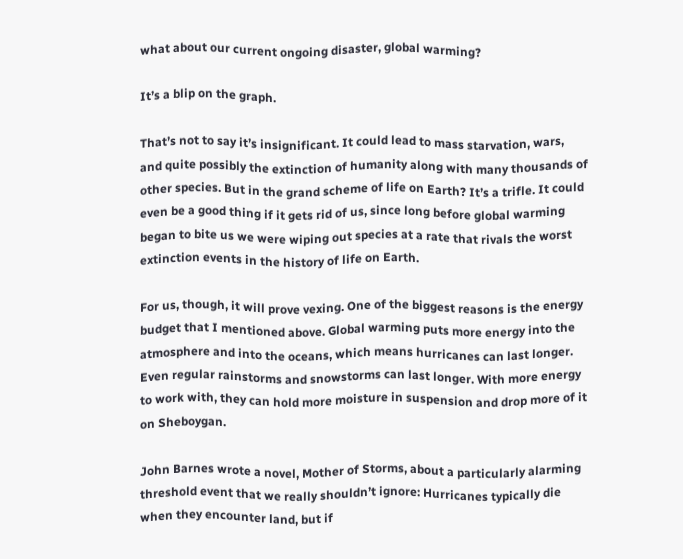what about our current ongoing disaster, global warming?

It’s a blip on the graph.

That’s not to say it’s insignificant. It could lead to mass starvation, wars, and quite possibly the extinction of humanity along with many thousands of other species. But in the grand scheme of life on Earth? It’s a trifle. It could even be a good thing if it gets rid of us, since long before global warming began to bite us we were wiping out species at a rate that rivals the worst extinction events in the history of life on Earth.

For us, though, it will prove vexing. One of the biggest reasons is the energy budget that I mentioned above. Global warming puts more energy into the atmosphere and into the oceans, which means hurricanes can last longer. Even regular rainstorms and snowstorms can last longer. With more energy to work with, they can hold more moisture in suspension and drop more of it on Sheboygan.

John Barnes wrote a novel, Mother of Storms, about a particularly alarming threshold event that we really shouldn’t ignore: Hurricanes typically die when they encounter land, but if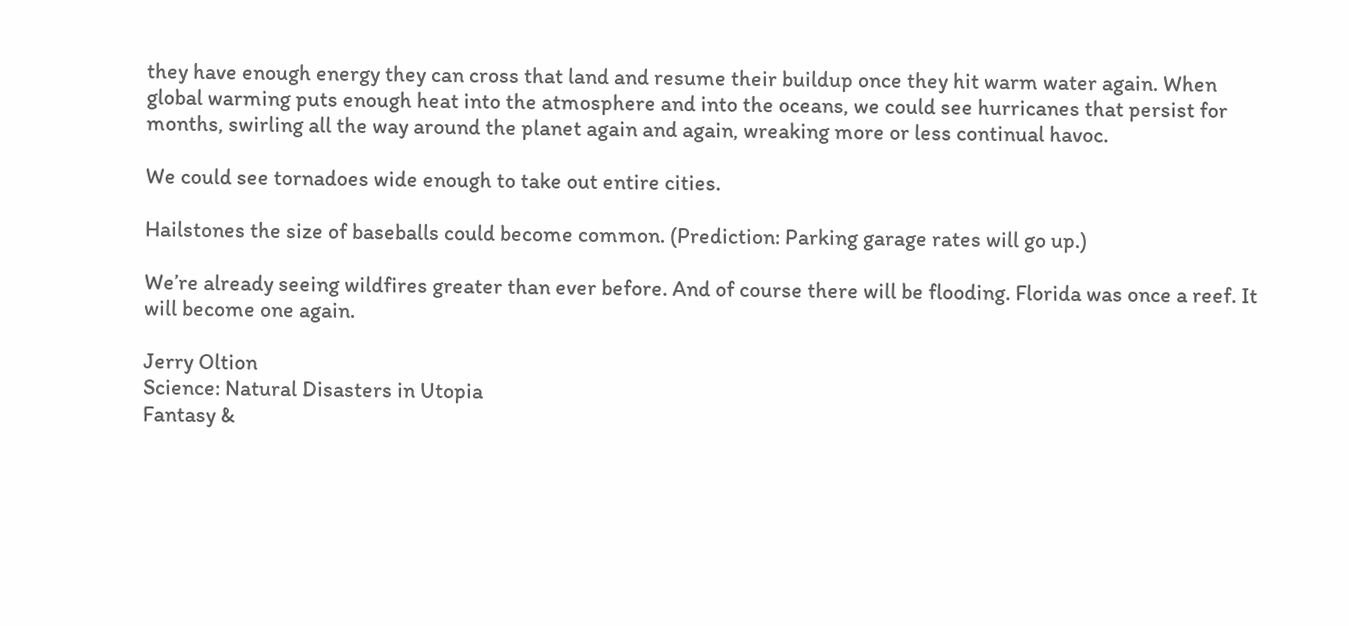they have enough energy they can cross that land and resume their buildup once they hit warm water again. When global warming puts enough heat into the atmosphere and into the oceans, we could see hurricanes that persist for months, swirling all the way around the planet again and again, wreaking more or less continual havoc.

We could see tornadoes wide enough to take out entire cities.

Hailstones the size of baseballs could become common. (Prediction: Parking garage rates will go up.)

We’re already seeing wildfires greater than ever before. And of course there will be flooding. Florida was once a reef. It will become one again.

Jerry Oltion
Science: Natural Disasters in Utopia
Fantasy &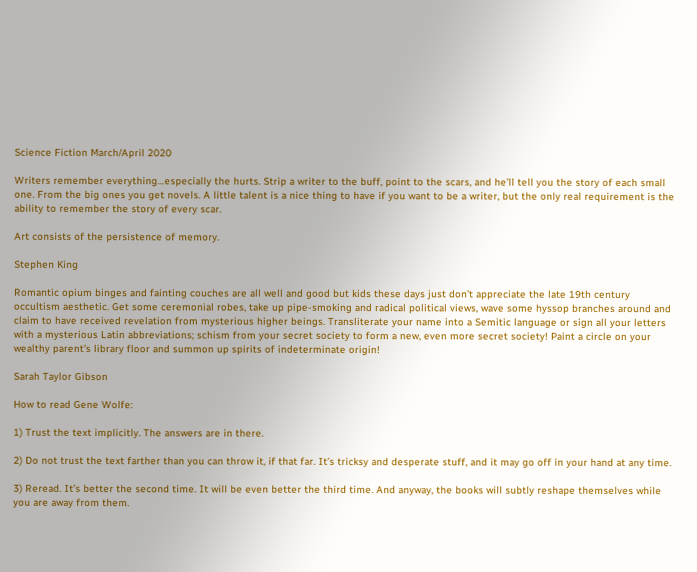Science Fiction March/April 2020

Writers remember everything…especially the hurts. Strip a writer to the buff, point to the scars, and he’ll tell you the story of each small one. From the big ones you get novels. A little talent is a nice thing to have if you want to be a writer, but the only real requirement is the ability to remember the story of every scar.

Art consists of the persistence of memory.

Stephen King

Romantic opium binges and fainting couches are all well and good but kids these days just don’t appreciate the late 19th century occultism aesthetic. Get some ceremonial robes, take up pipe-smoking and radical political views, wave some hyssop branches around and claim to have received revelation from mysterious higher beings. Transliterate your name into a Semitic language or sign all your letters with a mysterious Latin abbreviations; schism from your secret society to form a new, even more secret society! Paint a circle on your wealthy parent’s library floor and summon up spirits of indeterminate origin!

Sarah Taylor Gibson

How to read Gene Wolfe:

1) Trust the text implicitly. The answers are in there.

2) Do not trust the text farther than you can throw it, if that far. It’s tricksy and desperate stuff, and it may go off in your hand at any time.

3) Reread. It’s better the second time. It will be even better the third time. And anyway, the books will subtly reshape themselves while you are away from them.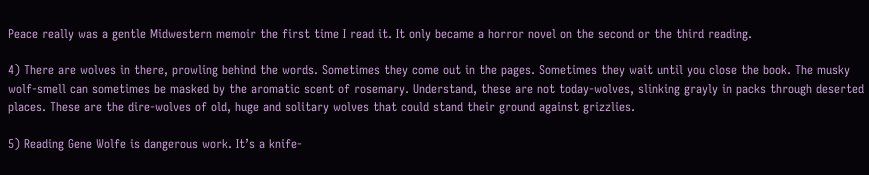Peace really was a gentle Midwestern memoir the first time I read it. It only became a horror novel on the second or the third reading.

4) There are wolves in there, prowling behind the words. Sometimes they come out in the pages. Sometimes they wait until you close the book. The musky wolf-smell can sometimes be masked by the aromatic scent of rosemary. Understand, these are not today-wolves, slinking grayly in packs through deserted places. These are the dire-wolves of old, huge and solitary wolves that could stand their ground against grizzlies.

5) Reading Gene Wolfe is dangerous work. It’s a knife-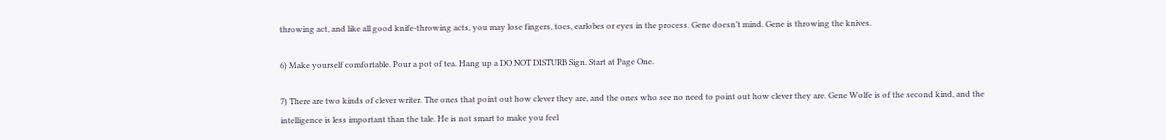throwing act, and like all good knife-throwing acts, you may lose fingers, toes, earlobes or eyes in the process. Gene doesn’t mind. Gene is throwing the knives.

6) Make yourself comfortable. Pour a pot of tea. Hang up a DO NOT DISTURB Sign. Start at Page One.

7) There are two kinds of clever writer. The ones that point out how clever they are, and the ones who see no need to point out how clever they are. Gene Wolfe is of the second kind, and the intelligence is less important than the tale. He is not smart to make you feel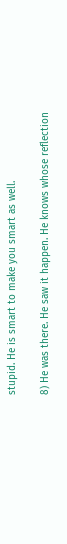stupid. He is smart to make you smart as well.

8) He was there. He saw it happen. He knows whose reflection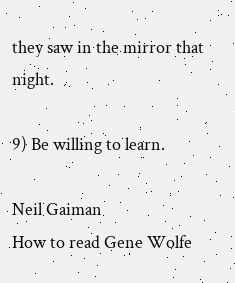they saw in the mirror that night.

9) Be willing to learn.

Neil Gaiman
How to read Gene Wolfe